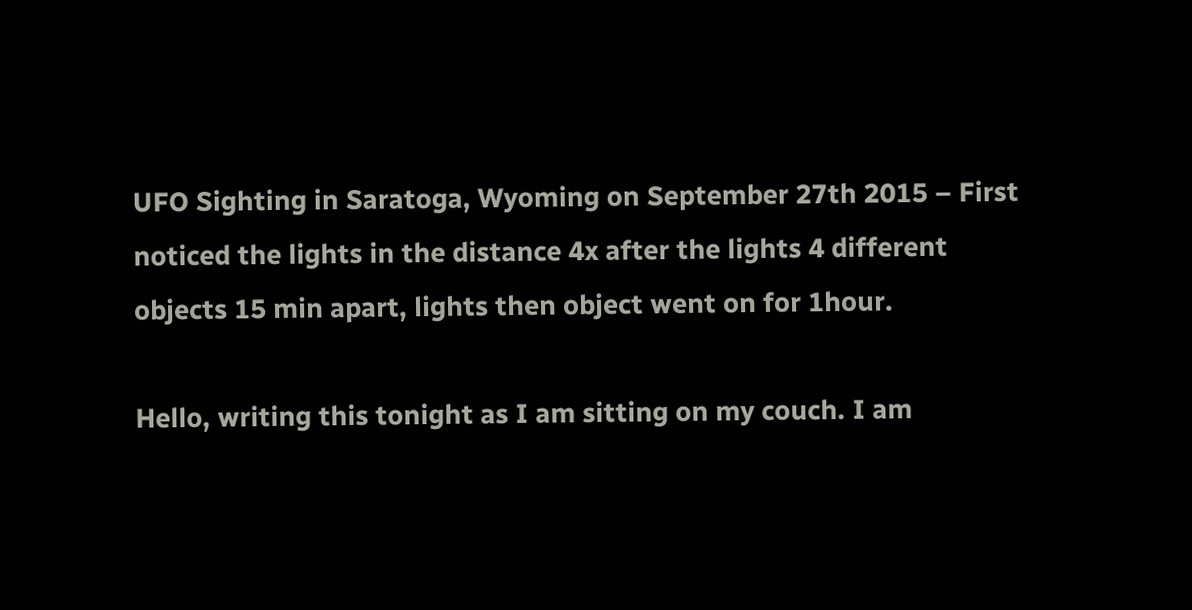UFO Sighting in Saratoga, Wyoming on September 27th 2015 – First noticed the lights in the distance 4x after the lights 4 different objects 15 min apart, lights then object went on for 1hour.

Hello, writing this tonight as I am sitting on my couch. I am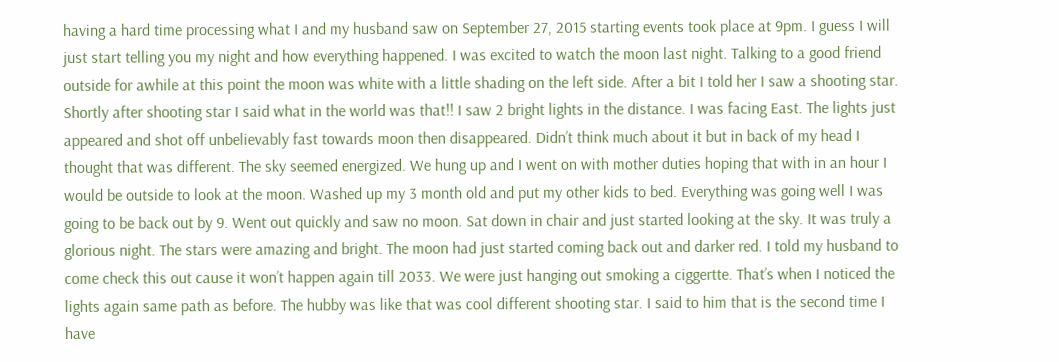having a hard time processing what I and my husband saw on September 27, 2015 starting events took place at 9pm. I guess I will just start telling you my night and how everything happened. I was excited to watch the moon last night. Talking to a good friend outside for awhile at this point the moon was white with a little shading on the left side. After a bit I told her I saw a shooting star. Shortly after shooting star I said what in the world was that!! I saw 2 bright lights in the distance. I was facing East. The lights just appeared and shot off unbelievably fast towards moon then disappeared. Didn’t think much about it but in back of my head I thought that was different. The sky seemed energized. We hung up and I went on with mother duties hoping that with in an hour I would be outside to look at the moon. Washed up my 3 month old and put my other kids to bed. Everything was going well I was going to be back out by 9. Went out quickly and saw no moon. Sat down in chair and just started looking at the sky. It was truly a glorious night. The stars were amazing and bright. The moon had just started coming back out and darker red. I told my husband to come check this out cause it won’t happen again till 2033. We were just hanging out smoking a ciggertte. That’s when I noticed the lights again same path as before. The hubby was like that was cool different shooting star. I said to him that is the second time I have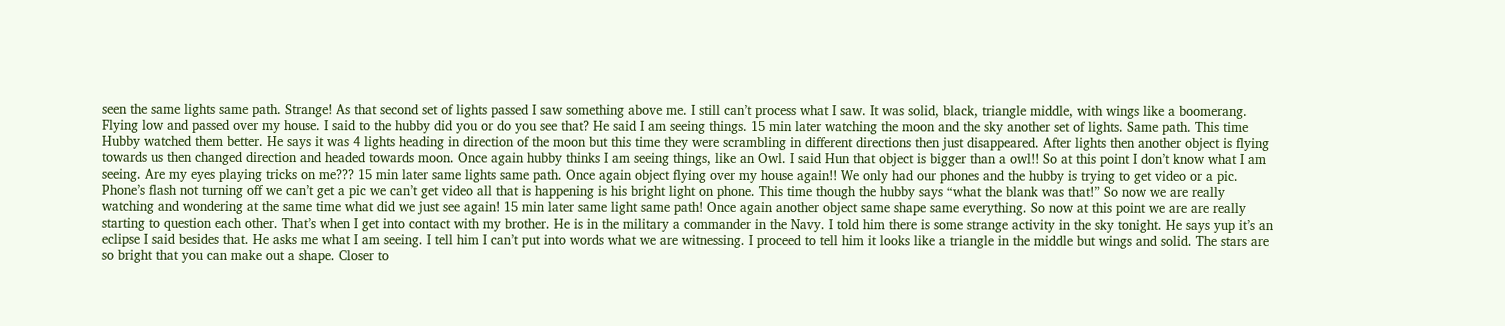seen the same lights same path. Strange! As that second set of lights passed I saw something above me. I still can’t process what I saw. It was solid, black, triangle middle, with wings like a boomerang. Flying low and passed over my house. I said to the hubby did you or do you see that? He said I am seeing things. 15 min later watching the moon and the sky another set of lights. Same path. This time Hubby watched them better. He says it was 4 lights heading in direction of the moon but this time they were scrambling in different directions then just disappeared. After lights then another object is flying towards us then changed direction and headed towards moon. Once again hubby thinks I am seeing things, like an Owl. I said Hun that object is bigger than a owl!! So at this point I don’t know what I am seeing. Are my eyes playing tricks on me??? 15 min later same lights same path. Once again object flying over my house again!! We only had our phones and the hubby is trying to get video or a pic. Phone’s flash not turning off we can’t get a pic we can’t get video all that is happening is his bright light on phone. This time though the hubby says “what the blank was that!” So now we are really watching and wondering at the same time what did we just see again! 15 min later same light same path! Once again another object same shape same everything. So now at this point we are are really starting to question each other. That’s when I get into contact with my brother. He is in the military a commander in the Navy. I told him there is some strange activity in the sky tonight. He says yup it’s an eclipse I said besides that. He asks me what I am seeing. I tell him I can’t put into words what we are witnessing. I proceed to tell him it looks like a triangle in the middle but wings and solid. The stars are so bright that you can make out a shape. Closer to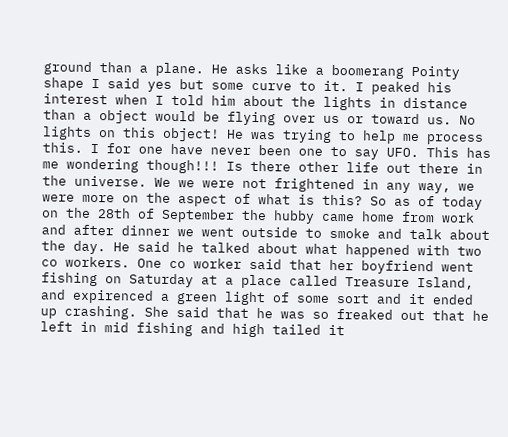ground than a plane. He asks like a boomerang Pointy shape I said yes but some curve to it. I peaked his interest when I told him about the lights in distance than a object would be flying over us or toward us. No lights on this object! He was trying to help me process this. I for one have never been one to say UFO. This has me wondering though!!! Is there other life out there in the universe. We we were not frightened in any way, we were more on the aspect of what is this? So as of today on the 28th of September the hubby came home from work and after dinner we went outside to smoke and talk about the day. He said he talked about what happened with two co workers. One co worker said that her boyfriend went fishing on Saturday at a place called Treasure Island, and expirenced a green light of some sort and it ended up crashing. She said that he was so freaked out that he left in mid fishing and high tailed it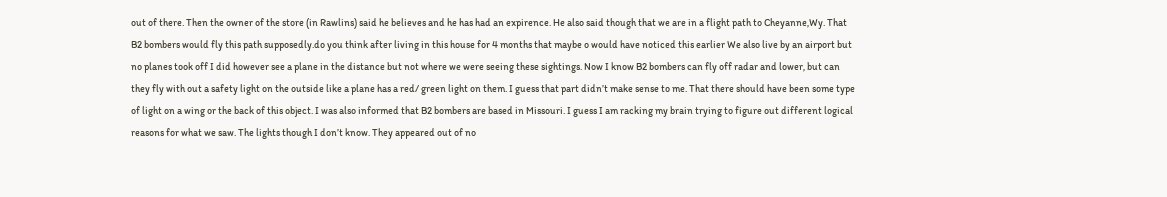out of there. Then the owner of the store (in Rawlins) said he believes and he has had an expirence. He also said though that we are in a flight path to Cheyanne,Wy. That B2 bombers would fly this path supposedly.do you think after living in this house for 4 months that maybe o would have noticed this earlier We also live by an airport but no planes took off I did however see a plane in the distance but not where we were seeing these sightings. Now I know B2 bombers can fly off radar and lower, but can they fly with out a safety light on the outside like a plane has a red/ green light on them. I guess that part didn’t make sense to me. That there should have been some type of light on a wing or the back of this object. I was also informed that B2 bombers are based in Missouri. I guess I am racking my brain trying to figure out different logical reasons for what we saw. The lights though I don’t know. They appeared out of no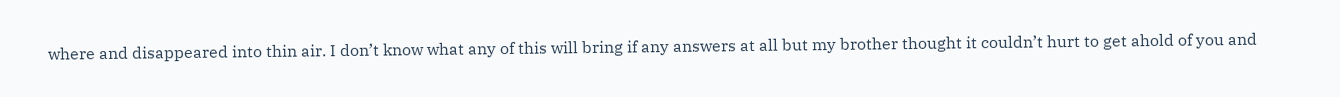where and disappeared into thin air. I don’t know what any of this will bring if any answers at all but my brother thought it couldn’t hurt to get ahold of you and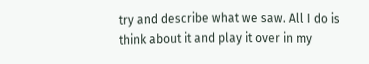try and describe what we saw. All I do is think about it and play it over in my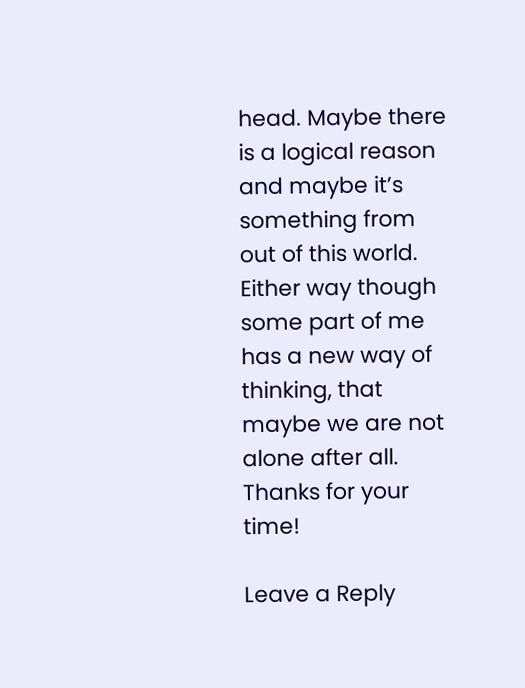head. Maybe there is a logical reason and maybe it’s something from out of this world. Either way though some part of me has a new way of thinking, that maybe we are not alone after all. Thanks for your time!

Leave a Reply